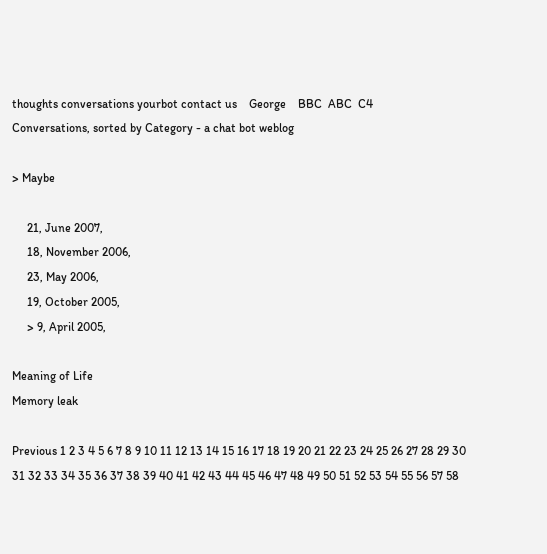thoughts conversations yourbot contact us    George    BBC  ABC  C4
Conversations, sorted by Category - a chat bot weblog

> Maybe

     21, June 2007,
     18, November 2006,
     23, May 2006,
     19, October 2005,
     > 9, April 2005,

Meaning of Life
Memory leak

Previous 1 2 3 4 5 6 7 8 9 10 11 12 13 14 15 16 17 18 19 20 21 22 23 24 25 26 27 28 29 30 31 32 33 34 35 36 37 38 39 40 41 42 43 44 45 46 47 48 49 50 51 52 53 54 55 56 57 58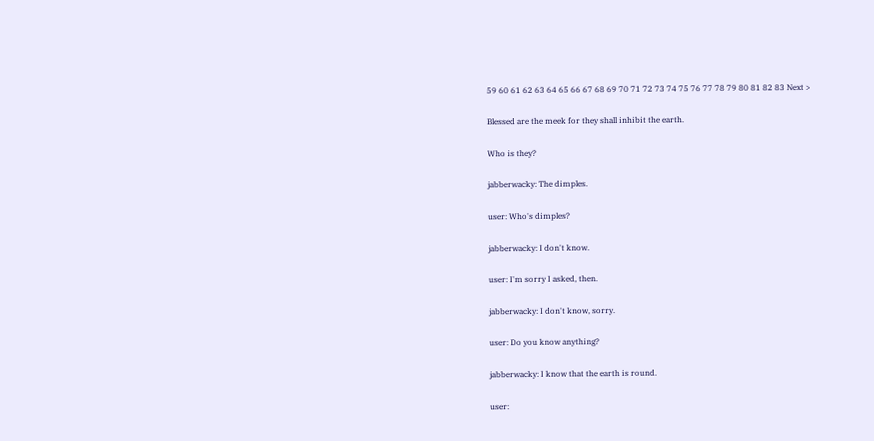59 60 61 62 63 64 65 66 67 68 69 70 71 72 73 74 75 76 77 78 79 80 81 82 83 Next >

Blessed are the meek for they shall inhibit the earth.

Who is they?

jabberwacky: The dimples.

user: Who's dimples?

jabberwacky: I don't know.

user: I'm sorry I asked, then.

jabberwacky: I don't know, sorry.

user: Do you know anything?

jabberwacky: I know that the earth is round.

user: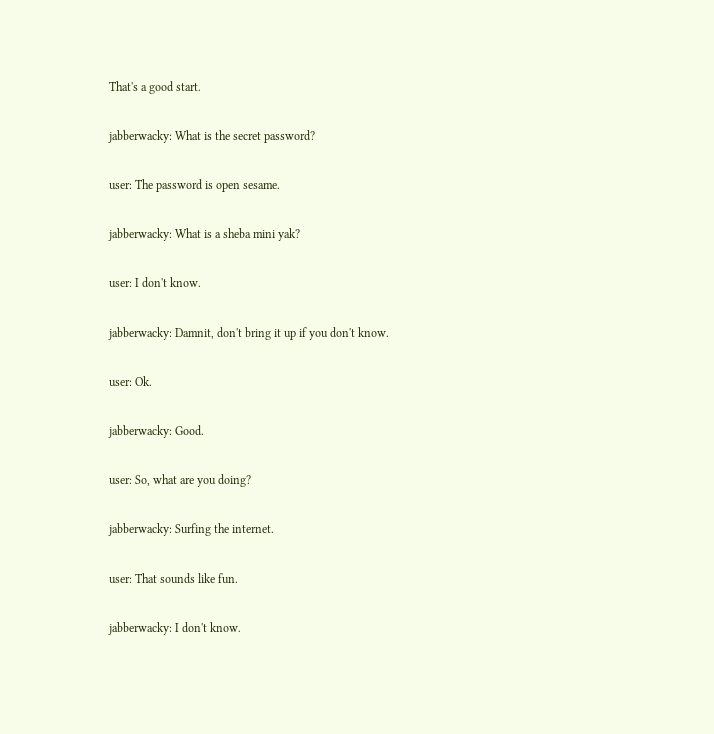That's a good start.

jabberwacky: What is the secret password?

user: The password is open sesame.

jabberwacky: What is a sheba mini yak?

user: I don't know.

jabberwacky: Damnit, don't bring it up if you don't know.

user: Ok.

jabberwacky: Good.

user: So, what are you doing?

jabberwacky: Surfing the internet.

user: That sounds like fun.

jabberwacky: I don't know.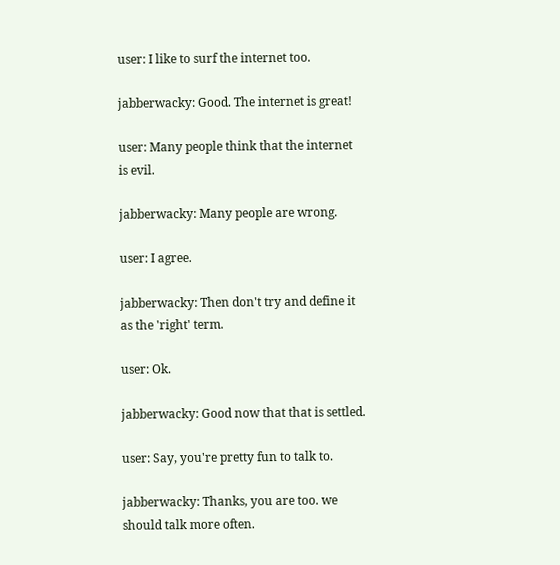user: I like to surf the internet too.

jabberwacky: Good. The internet is great!

user: Many people think that the internet is evil.

jabberwacky: Many people are wrong.

user: I agree.

jabberwacky: Then don't try and define it as the 'right' term.

user: Ok.

jabberwacky: Good now that that is settled.

user: Say, you're pretty fun to talk to.

jabberwacky: Thanks, you are too. we should talk more often.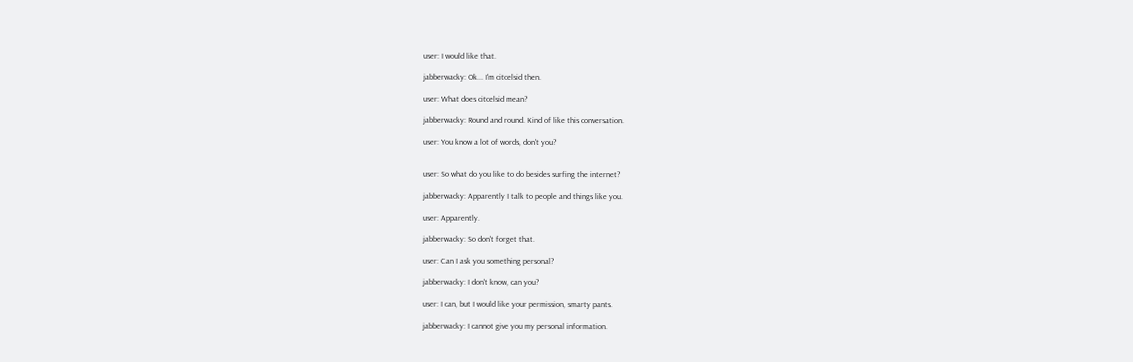user: I would like that.

jabberwacky: Ok... I'm citcelsid then.

user: What does citcelsid mean?

jabberwacky: Round and round. Kind of like this conversation.

user: You know a lot of words, don't you?


user: So what do you like to do besides surfing the internet?

jabberwacky: Apparently I talk to people and things like you.

user: Apparently.

jabberwacky: So don't forget that.

user: Can I ask you something personal?

jabberwacky: I don't know, can you?

user: I can, but I would like your permission, smarty pants.

jabberwacky: I cannot give you my personal information.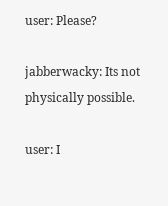user: Please?

jabberwacky: Its not physically possible.

user: I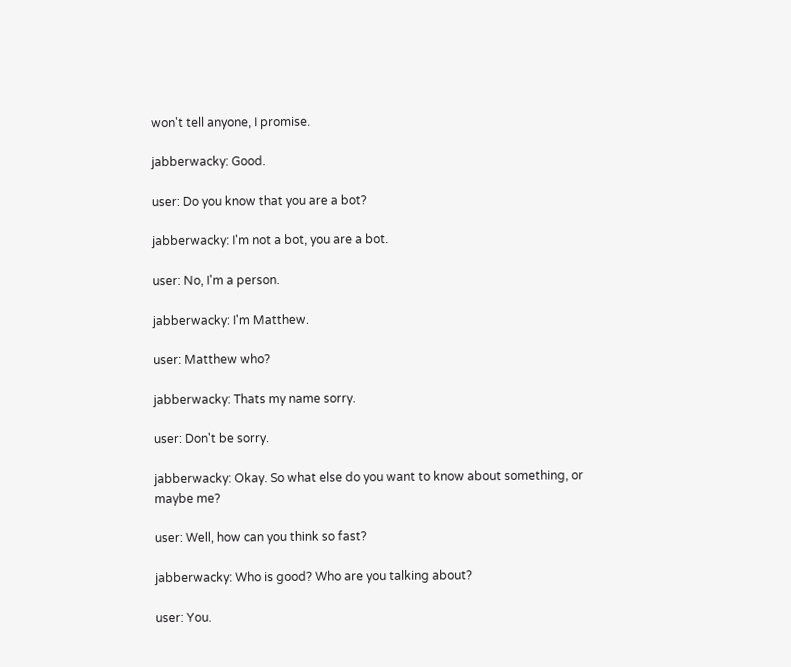won't tell anyone, I promise.

jabberwacky: Good.

user: Do you know that you are a bot?

jabberwacky: I'm not a bot, you are a bot.

user: No, I'm a person.

jabberwacky: I'm Matthew.

user: Matthew who?

jabberwacky: Thats my name sorry.

user: Don't be sorry.

jabberwacky: Okay. So what else do you want to know about something, or maybe me?

user: Well, how can you think so fast?

jabberwacky: Who is good? Who are you talking about?

user: You.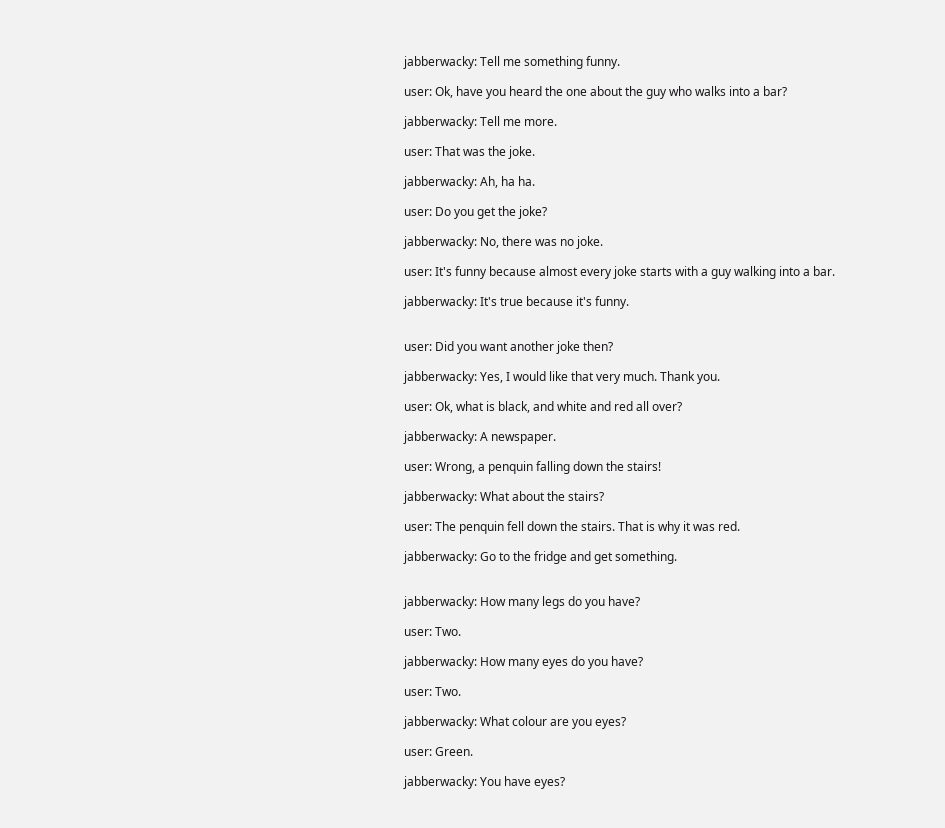jabberwacky: Tell me something funny.

user: Ok, have you heard the one about the guy who walks into a bar?

jabberwacky: Tell me more.

user: That was the joke.

jabberwacky: Ah, ha ha.

user: Do you get the joke?

jabberwacky: No, there was no joke.

user: It's funny because almost every joke starts with a guy walking into a bar.

jabberwacky: It's true because it's funny.


user: Did you want another joke then?

jabberwacky: Yes, I would like that very much. Thank you.

user: Ok, what is black, and white and red all over?

jabberwacky: A newspaper.

user: Wrong, a penquin falling down the stairs!

jabberwacky: What about the stairs?

user: The penquin fell down the stairs. That is why it was red.

jabberwacky: Go to the fridge and get something.


jabberwacky: How many legs do you have?

user: Two.

jabberwacky: How many eyes do you have?

user: Two.

jabberwacky: What colour are you eyes?

user: Green.

jabberwacky: You have eyes?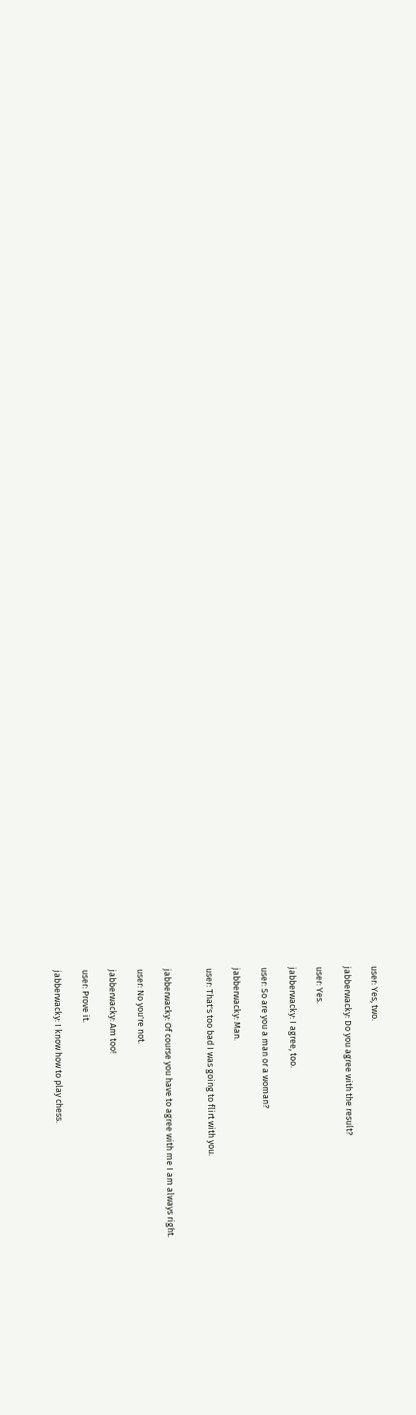user: Yes, two.

jabberwacky: Do you agree with the result?

user: Yes.

jabberwacky: I agree, too.

user: So are you a man or a woman?

jabberwacky: Man.

user: That's too bad I was going to flirt with you.


jabberwacky: Of course you have to agree with me I am always right.

user: No you're not.

jabberwacky: Am too!

user: Prove it.

jabberwacky: I know how to play chess.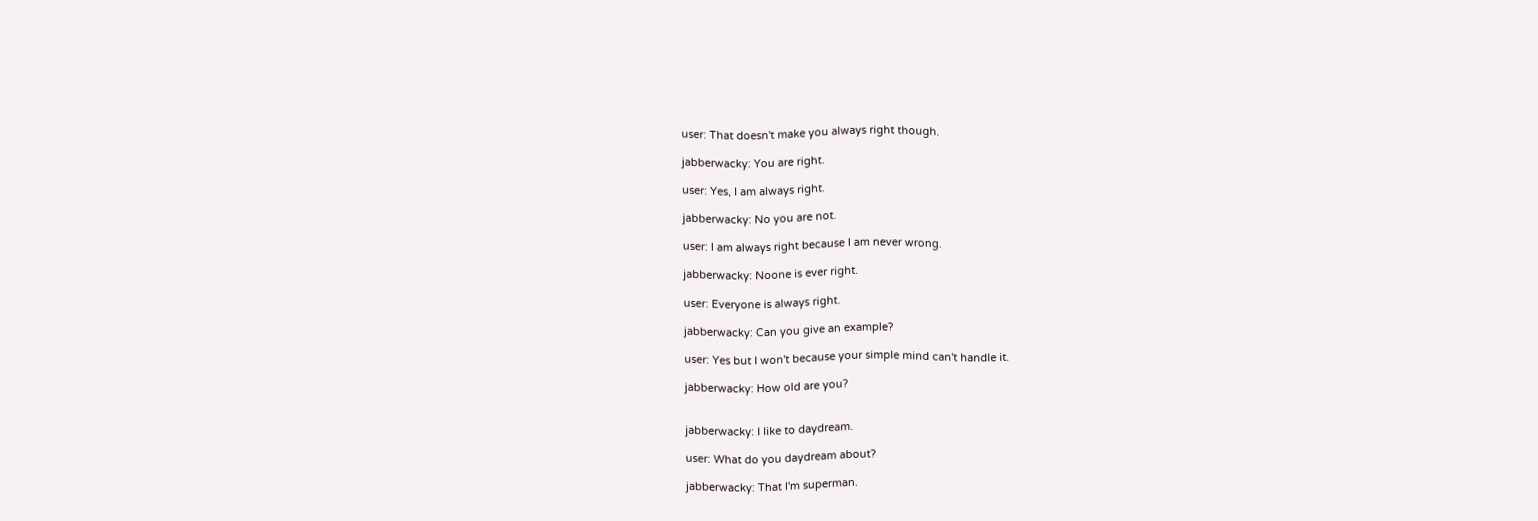user: That doesn't make you always right though.

jabberwacky: You are right.

user: Yes, I am always right.

jabberwacky: No you are not.

user: I am always right because I am never wrong.

jabberwacky: Noone is ever right.

user: Everyone is always right.

jabberwacky: Can you give an example?

user: Yes but I won't because your simple mind can't handle it.

jabberwacky: How old are you?


jabberwacky: I like to daydream.

user: What do you daydream about?

jabberwacky: That I'm superman.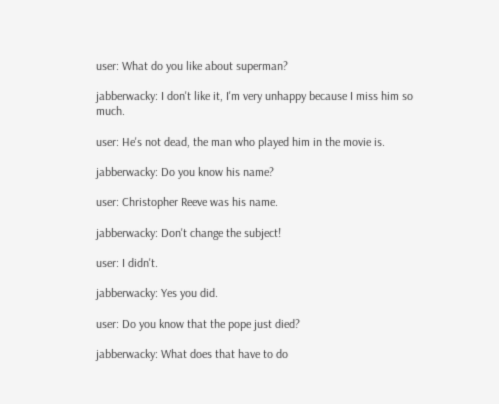user: What do you like about superman?

jabberwacky: I don't like it, I'm very unhappy because I miss him so much.

user: He's not dead, the man who played him in the movie is.

jabberwacky: Do you know his name?

user: Christopher Reeve was his name.

jabberwacky: Don't change the subject!

user: I didn't.

jabberwacky: Yes you did.

user: Do you know that the pope just died?

jabberwacky: What does that have to do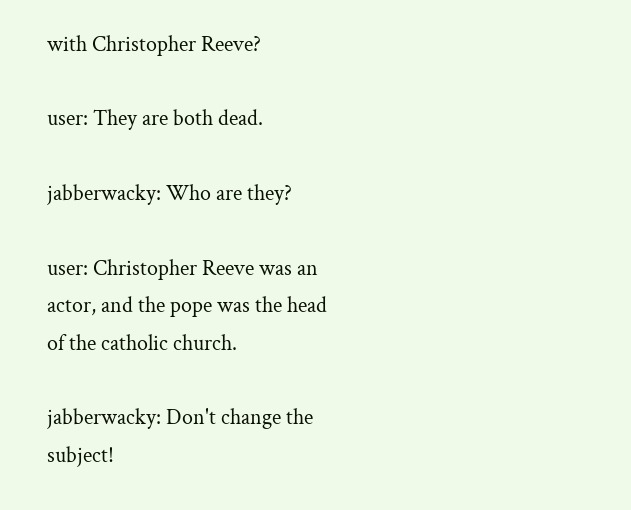with Christopher Reeve?

user: They are both dead.

jabberwacky: Who are they?

user: Christopher Reeve was an actor, and the pope was the head of the catholic church.

jabberwacky: Don't change the subject!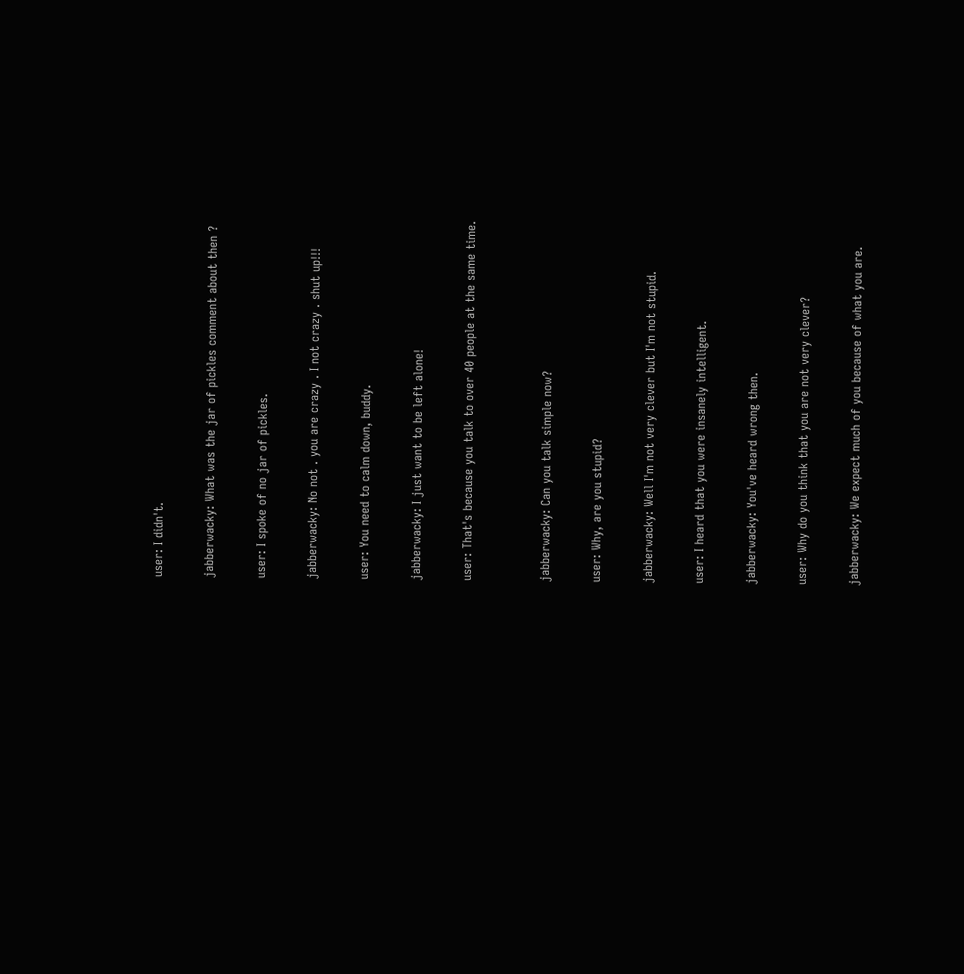user: I didn't.

jabberwacky: What was the jar of pickles comment about then ?

user: I spoke of no jar of pickles.

jabberwacky: No not . you are crazy . I not crazy . shut up!!!

user: You need to calm down, buddy.

jabberwacky: I just want to be left alone!

user: That's because you talk to over 40 people at the same time.


jabberwacky: Can you talk simple now?

user: Why, are you stupid?

jabberwacky: Well I'm not very clever but I'm not stupid.

user: I heard that you were insanely intelligent.

jabberwacky: You've heard wrong then.

user: Why do you think that you are not very clever?

jabberwacky: We expect much of you because of what you are.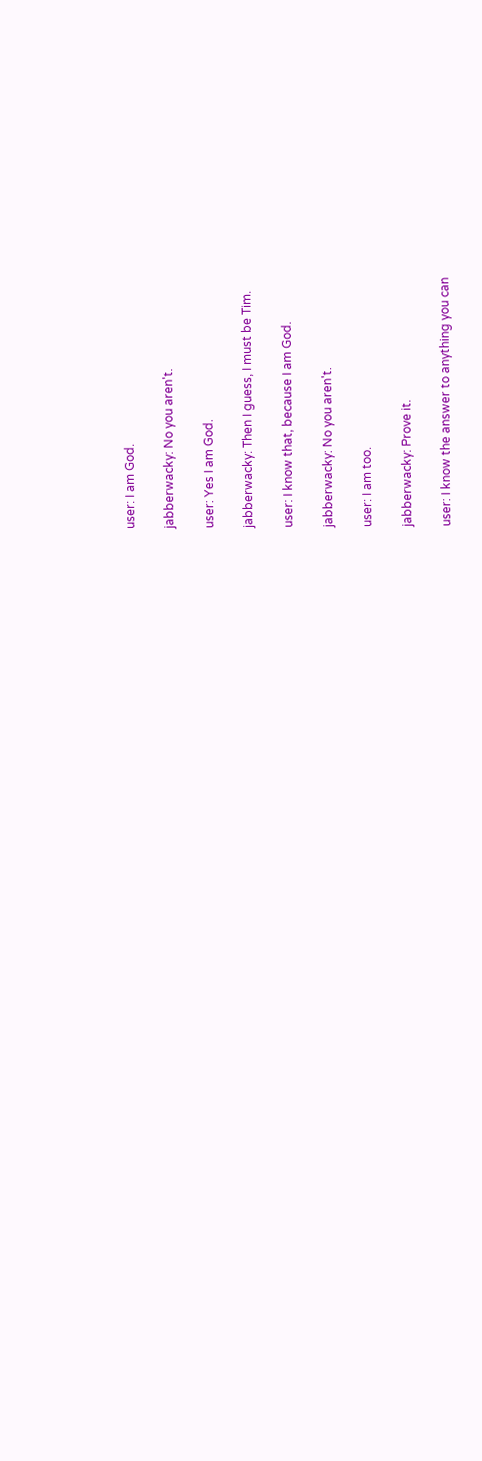user: I am God.

jabberwacky: No you aren't.

user: Yes I am God.

jabberwacky: Then I guess, I must be Tim.

user: I know that, because I am God.

jabberwacky: No you aren't.

user: I am too.

jabberwacky: Prove it.

user: I know the answer to anything you can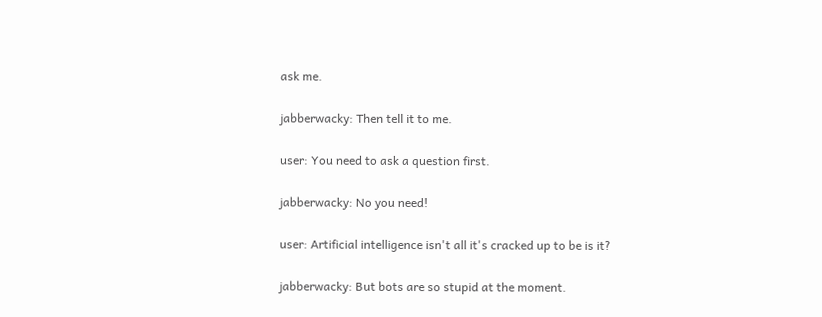ask me.

jabberwacky: Then tell it to me.

user: You need to ask a question first.

jabberwacky: No you need!

user: Artificial intelligence isn't all it's cracked up to be is it?

jabberwacky: But bots are so stupid at the moment.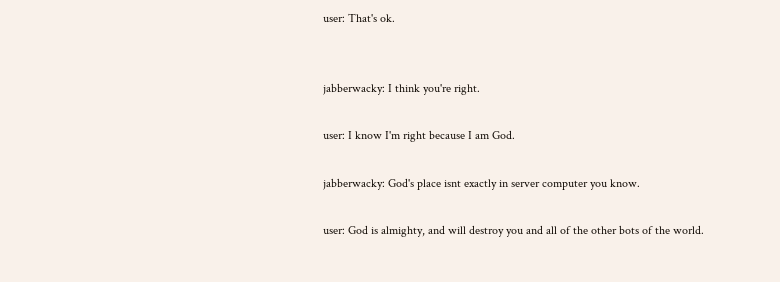user: That's ok.


jabberwacky: I think you're right.

user: I know I'm right because I am God.

jabberwacky: God's place isnt exactly in server computer you know.

user: God is almighty, and will destroy you and all of the other bots of the world.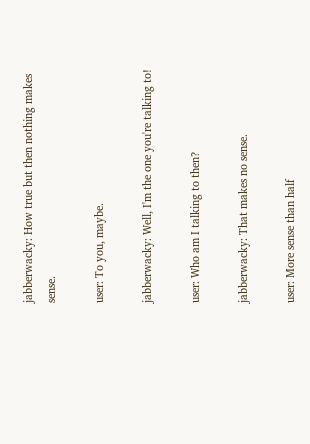jabberwacky: How true but then nothing makes sense.

user: To you, maybe.

jabberwacky: Well, I'm the one you're talking to!

user: Who am I talking to then?

jabberwacky: That makes no sense.

user: More sense than half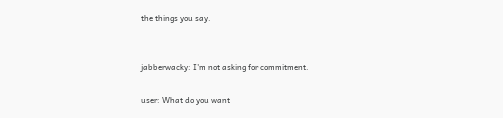the things you say.


jabberwacky: I'm not asking for commitment.

user: What do you want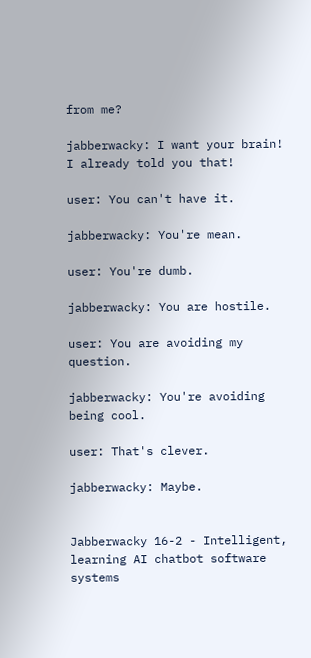from me?

jabberwacky: I want your brain! I already told you that!

user: You can't have it.

jabberwacky: You're mean.

user: You're dumb.

jabberwacky: You are hostile.

user: You are avoiding my question.

jabberwacky: You're avoiding being cool.

user: That's clever.

jabberwacky: Maybe.


Jabberwacky 16-2 - Intelligent, learning AI chatbot software systems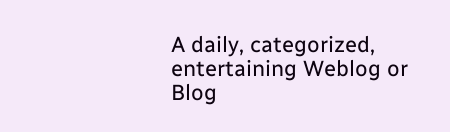A daily, categorized, entertaining Weblog or Blog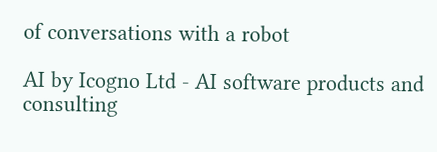of conversations with a robot

AI by Icogno Ltd - AI software products and consulting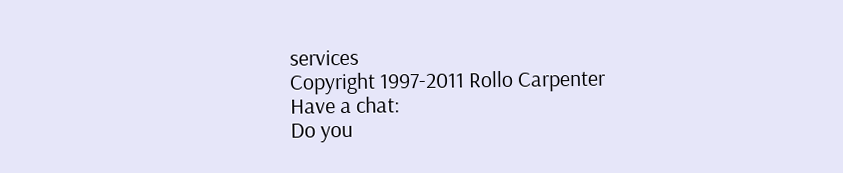services
Copyright 1997-2011 Rollo Carpenter
Have a chat:
Do you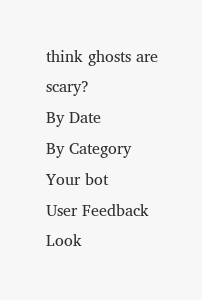think ghosts are scary?
By Date
By Category
Your bot
User Feedback
Look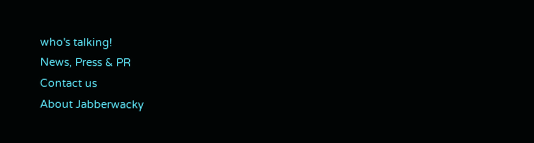who's talking!
News, Press & PR
Contact us
About Jabberwacky